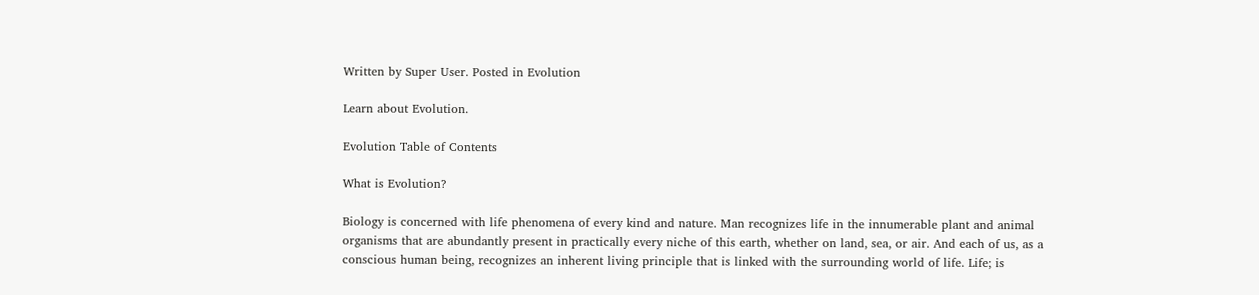Written by Super User. Posted in Evolution

Learn about Evolution.

Evolution Table of Contents

What is Evolution?

Biology is concerned with life phenomena of every kind and nature. Man recognizes life in the innumerable plant and animal organisms that are abundantly present in practically every niche of this earth, whether on land, sea, or air. And each of us, as a conscious human being, recognizes an inherent living principle that is linked with the surrounding world of life. Life; is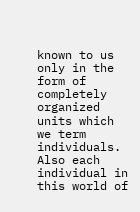known to us only in the form of completely organized units which we term individuals. Also each individual in this world of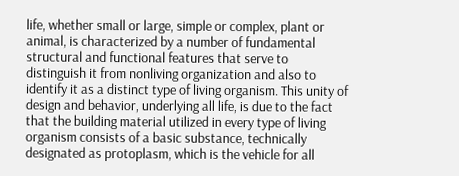life, whether small or large, simple or complex, plant or animal, is characterized by a number of fundamental structural and functional features that serve to distinguish it from nonliving organization and also to identify it as a distinct type of living organism. This unity of design and behavior, underlying all life, is due to the fact that the building material utilized in every type of living organism consists of a basic substance, technically designated as protoplasm, which is the vehicle for all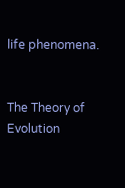life phenomena.


The Theory of Evolution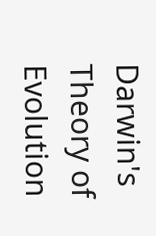Darwin's Theory of Evolution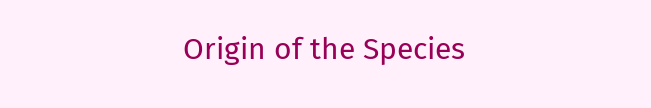Origin of the Species